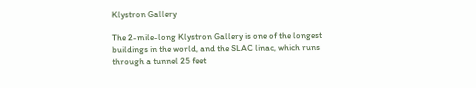Klystron Gallery

The 2-mile-long Klystron Gallery is one of the longest buildings in the world, and the SLAC linac, which runs through a tunnel 25 feet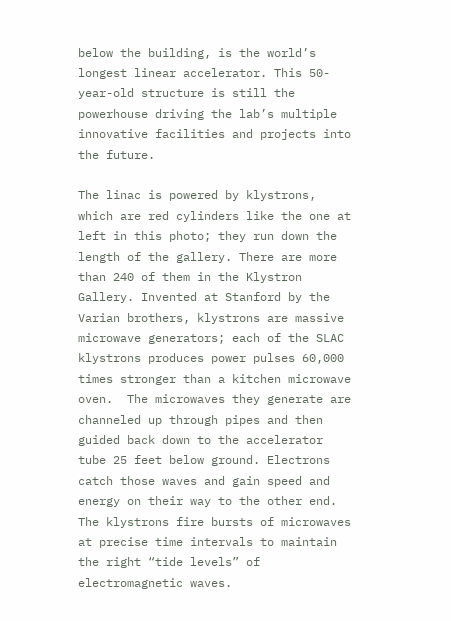below the building, is the world’s longest linear accelerator. This 50-year-old structure is still the powerhouse driving the lab’s multiple innovative facilities and projects into the future.

The linac is powered by klystrons, which are red cylinders like the one at left in this photo; they run down the length of the gallery. There are more than 240 of them in the Klystron Gallery. Invented at Stanford by the Varian brothers, klystrons are massive microwave generators; each of the SLAC klystrons produces power pulses 60,000 times stronger than a kitchen microwave oven.  The microwaves they generate are channeled up through pipes and then guided back down to the accelerator tube 25 feet below ground. Electrons catch those waves and gain speed and energy on their way to the other end. The klystrons fire bursts of microwaves at precise time intervals to maintain the right “tide levels” of electromagnetic waves.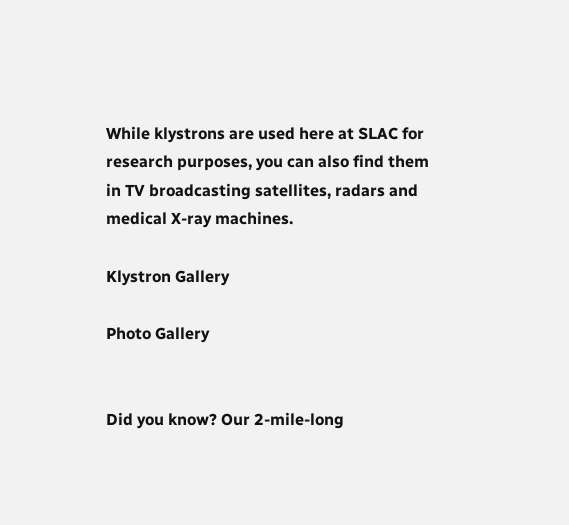While klystrons are used here at SLAC for research purposes, you can also find them in TV broadcasting satellites, radars and medical X-ray machines.

Klystron Gallery

Photo Gallery


Did you know? Our 2-mile-long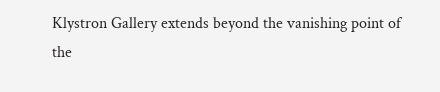Klystron Gallery extends beyond the vanishing point of the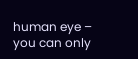human eye – you can only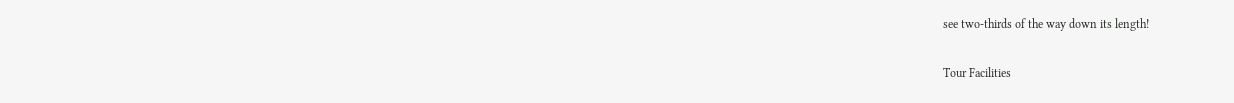see two-thirds of the way down its length!

Tour Facilities